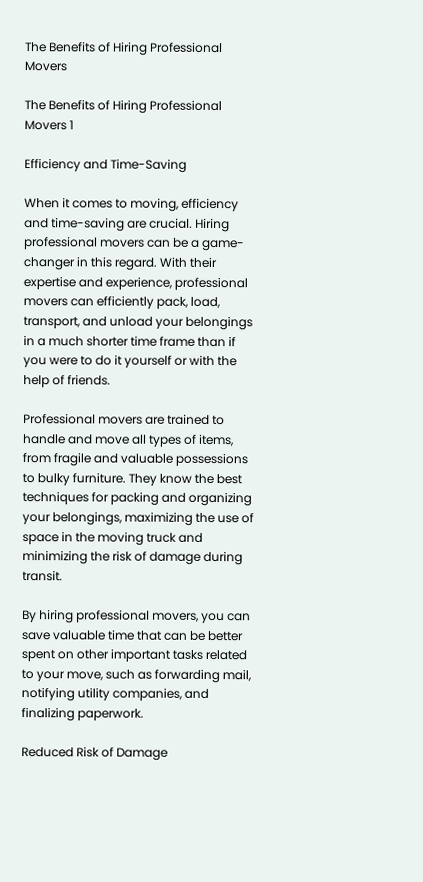The Benefits of Hiring Professional Movers

The Benefits of Hiring Professional Movers 1

Efficiency and Time-Saving

When it comes to moving, efficiency and time-saving are crucial. Hiring professional movers can be a game-changer in this regard. With their expertise and experience, professional movers can efficiently pack, load, transport, and unload your belongings in a much shorter time frame than if you were to do it yourself or with the help of friends.

Professional movers are trained to handle and move all types of items, from fragile and valuable possessions to bulky furniture. They know the best techniques for packing and organizing your belongings, maximizing the use of space in the moving truck and minimizing the risk of damage during transit.

By hiring professional movers, you can save valuable time that can be better spent on other important tasks related to your move, such as forwarding mail, notifying utility companies, and finalizing paperwork.

Reduced Risk of Damage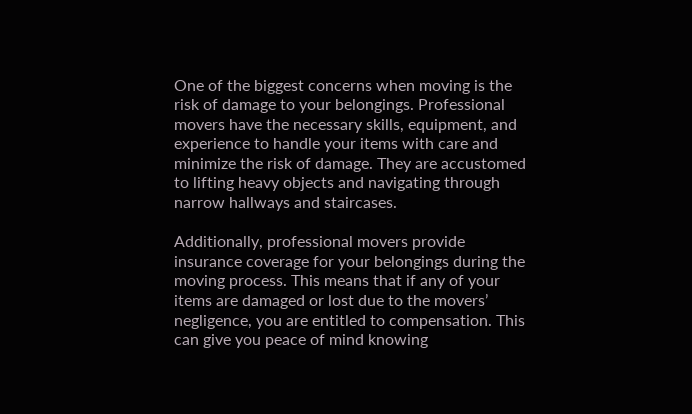One of the biggest concerns when moving is the risk of damage to your belongings. Professional movers have the necessary skills, equipment, and experience to handle your items with care and minimize the risk of damage. They are accustomed to lifting heavy objects and navigating through narrow hallways and staircases.

Additionally, professional movers provide insurance coverage for your belongings during the moving process. This means that if any of your items are damaged or lost due to the movers’ negligence, you are entitled to compensation. This can give you peace of mind knowing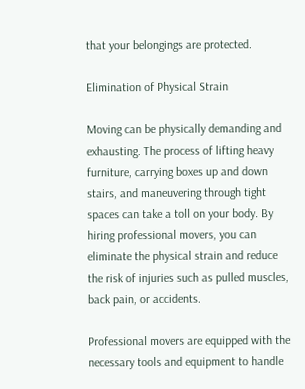that your belongings are protected.

Elimination of Physical Strain

Moving can be physically demanding and exhausting. The process of lifting heavy furniture, carrying boxes up and down stairs, and maneuvering through tight spaces can take a toll on your body. By hiring professional movers, you can eliminate the physical strain and reduce the risk of injuries such as pulled muscles, back pain, or accidents.

Professional movers are equipped with the necessary tools and equipment to handle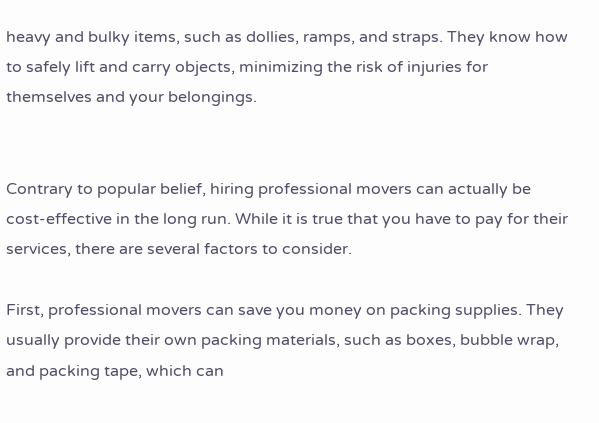heavy and bulky items, such as dollies, ramps, and straps. They know how to safely lift and carry objects, minimizing the risk of injuries for themselves and your belongings.


Contrary to popular belief, hiring professional movers can actually be cost-effective in the long run. While it is true that you have to pay for their services, there are several factors to consider.

First, professional movers can save you money on packing supplies. They usually provide their own packing materials, such as boxes, bubble wrap, and packing tape, which can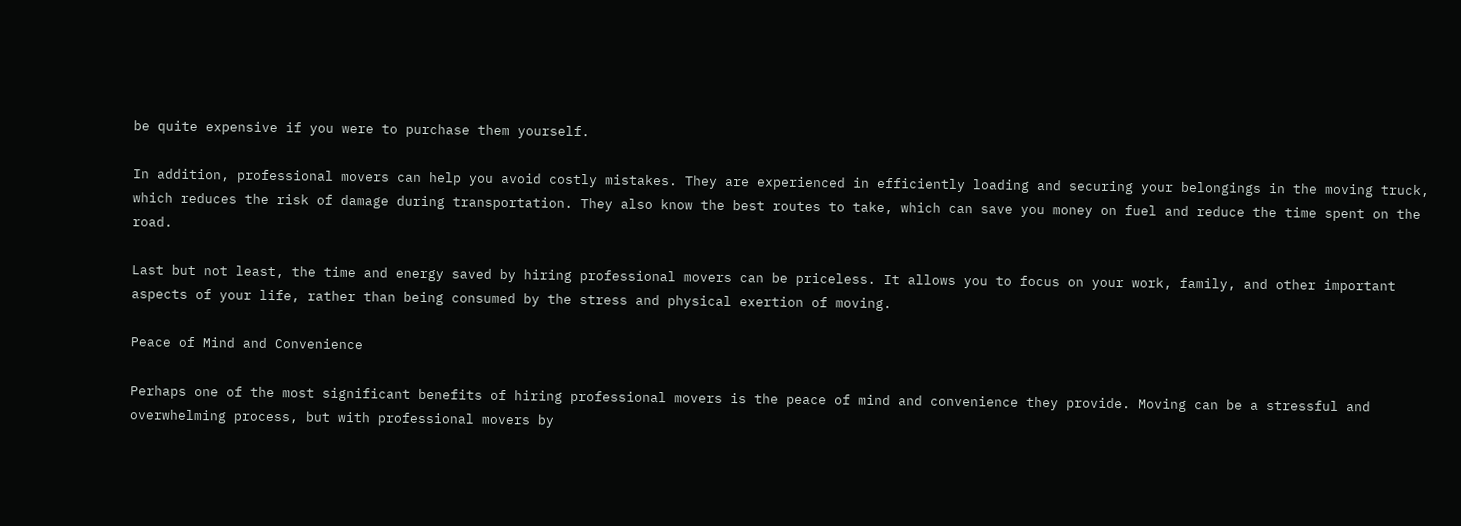be quite expensive if you were to purchase them yourself.

In addition, professional movers can help you avoid costly mistakes. They are experienced in efficiently loading and securing your belongings in the moving truck, which reduces the risk of damage during transportation. They also know the best routes to take, which can save you money on fuel and reduce the time spent on the road.

Last but not least, the time and energy saved by hiring professional movers can be priceless. It allows you to focus on your work, family, and other important aspects of your life, rather than being consumed by the stress and physical exertion of moving.

Peace of Mind and Convenience

Perhaps one of the most significant benefits of hiring professional movers is the peace of mind and convenience they provide. Moving can be a stressful and overwhelming process, but with professional movers by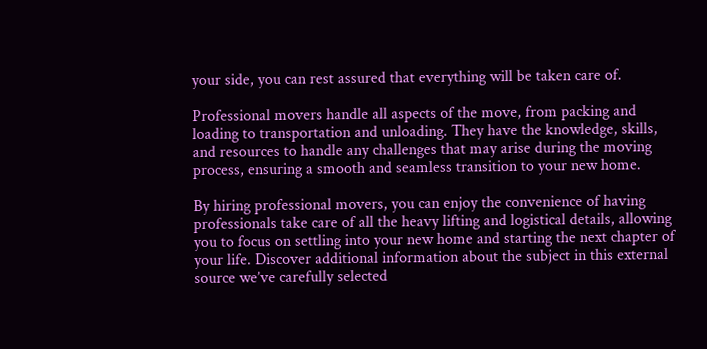your side, you can rest assured that everything will be taken care of.

Professional movers handle all aspects of the move, from packing and loading to transportation and unloading. They have the knowledge, skills, and resources to handle any challenges that may arise during the moving process, ensuring a smooth and seamless transition to your new home.

By hiring professional movers, you can enjoy the convenience of having professionals take care of all the heavy lifting and logistical details, allowing you to focus on settling into your new home and starting the next chapter of your life. Discover additional information about the subject in this external source we’ve carefully selected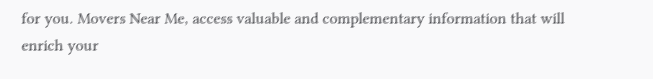for you. Movers Near Me, access valuable and complementary information that will enrich your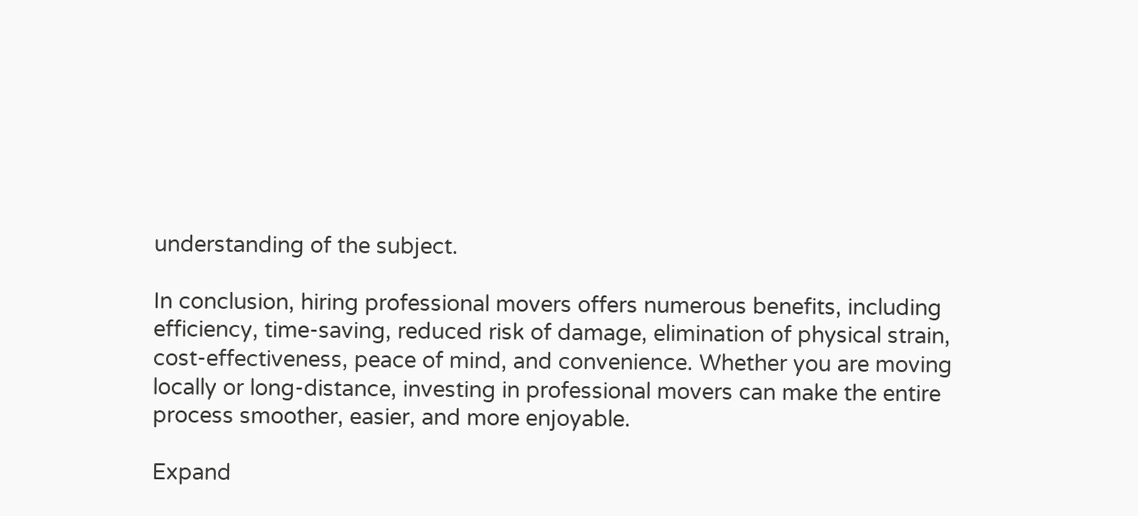understanding of the subject.

In conclusion, hiring professional movers offers numerous benefits, including efficiency, time-saving, reduced risk of damage, elimination of physical strain, cost-effectiveness, peace of mind, and convenience. Whether you are moving locally or long-distance, investing in professional movers can make the entire process smoother, easier, and more enjoyable.

Expand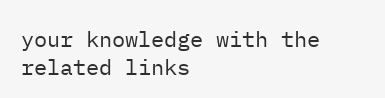your knowledge with the related links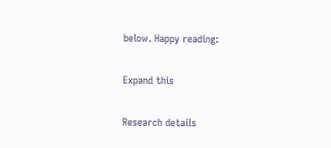below. Happy reading:

Expand this

Research details